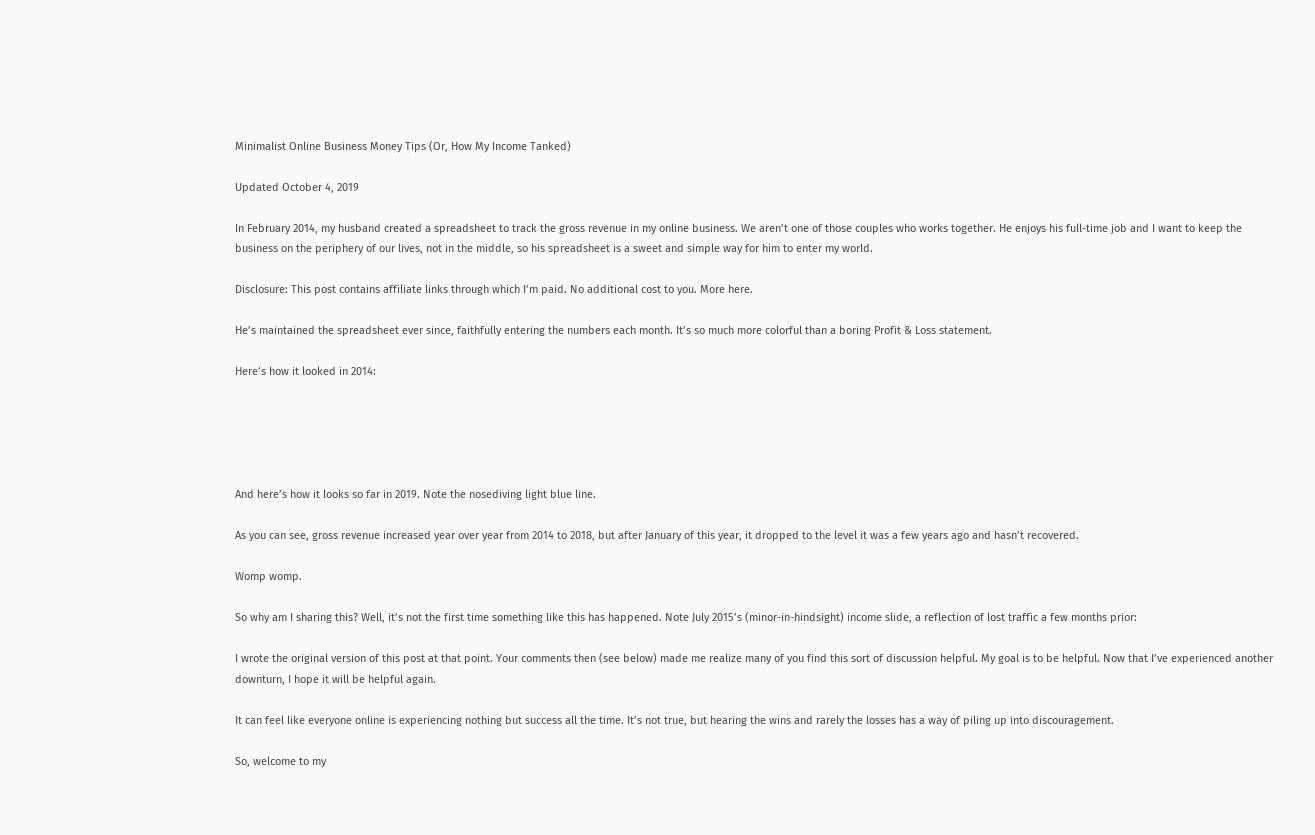Minimalist Online Business Money Tips (Or, How My Income Tanked)

Updated October 4, 2019

In February 2014, my husband created a spreadsheet to track the gross revenue in my online business. We aren’t one of those couples who works together. He enjoys his full-time job and I want to keep the business on the periphery of our lives, not in the middle, so his spreadsheet is a sweet and simple way for him to enter my world.

Disclosure: This post contains affiliate links through which I’m paid. No additional cost to you. More here.

He’s maintained the spreadsheet ever since, faithfully entering the numbers each month. It’s so much more colorful than a boring Profit & Loss statement.

Here’s how it looked in 2014:





And here’s how it looks so far in 2019. Note the nosediving light blue line.

As you can see, gross revenue increased year over year from 2014 to 2018, but after January of this year, it dropped to the level it was a few years ago and hasn’t recovered.

Womp womp.

So why am I sharing this? Well, it’s not the first time something like this has happened. Note July 2015’s (minor-in-hindsight) income slide, a reflection of lost traffic a few months prior:

I wrote the original version of this post at that point. Your comments then (see below) made me realize many of you find this sort of discussion helpful. My goal is to be helpful. Now that I’ve experienced another downturn, I hope it will be helpful again.

It can feel like everyone online is experiencing nothing but success all the time. It’s not true, but hearing the wins and rarely the losses has a way of piling up into discouragement.

So, welcome to my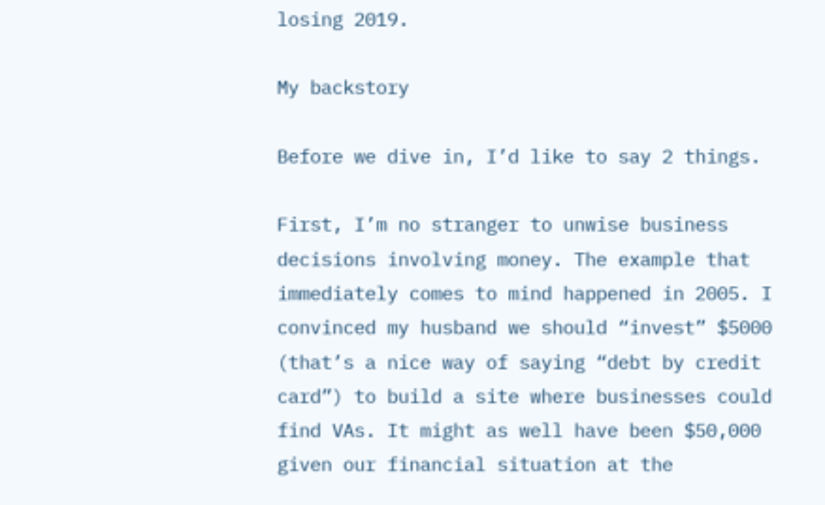losing 2019.

My backstory

Before we dive in, I’d like to say 2 things.

First, I’m no stranger to unwise business decisions involving money. The example that immediately comes to mind happened in 2005. I convinced my husband we should “invest” $5000 (that’s a nice way of saying “debt by credit card”) to build a site where businesses could find VAs. It might as well have been $50,000 given our financial situation at the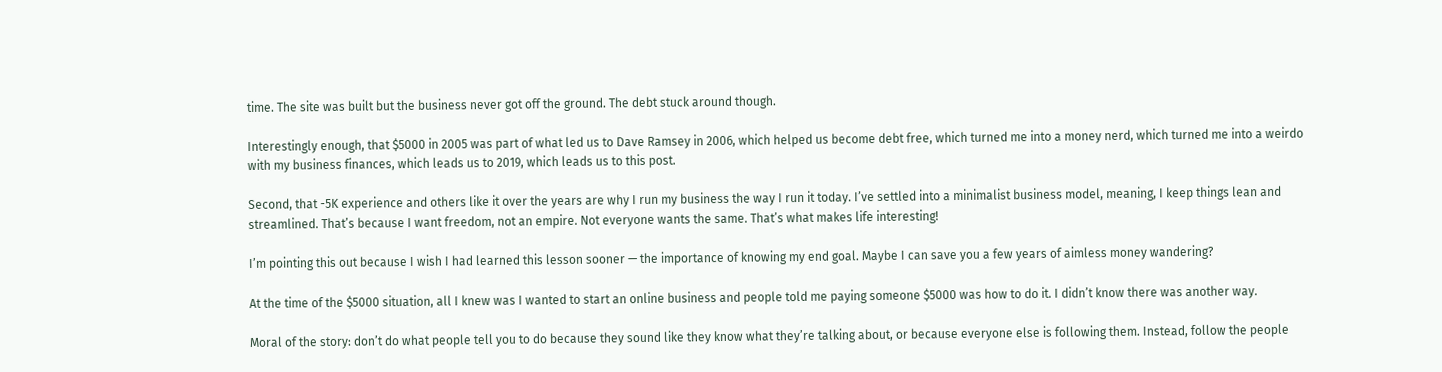time. The site was built but the business never got off the ground. The debt stuck around though.

Interestingly enough, that $5000 in 2005 was part of what led us to Dave Ramsey in 2006, which helped us become debt free, which turned me into a money nerd, which turned me into a weirdo with my business finances, which leads us to 2019, which leads us to this post.

Second, that -5K experience and others like it over the years are why I run my business the way I run it today. I’ve settled into a minimalist business model, meaning, I keep things lean and streamlined. That’s because I want freedom, not an empire. Not everyone wants the same. That’s what makes life interesting!

I’m pointing this out because I wish I had learned this lesson sooner — the importance of knowing my end goal. Maybe I can save you a few years of aimless money wandering?

At the time of the $5000 situation, all I knew was I wanted to start an online business and people told me paying someone $5000 was how to do it. I didn’t know there was another way.

Moral of the story: don’t do what people tell you to do because they sound like they know what they’re talking about, or because everyone else is following them. Instead, follow the people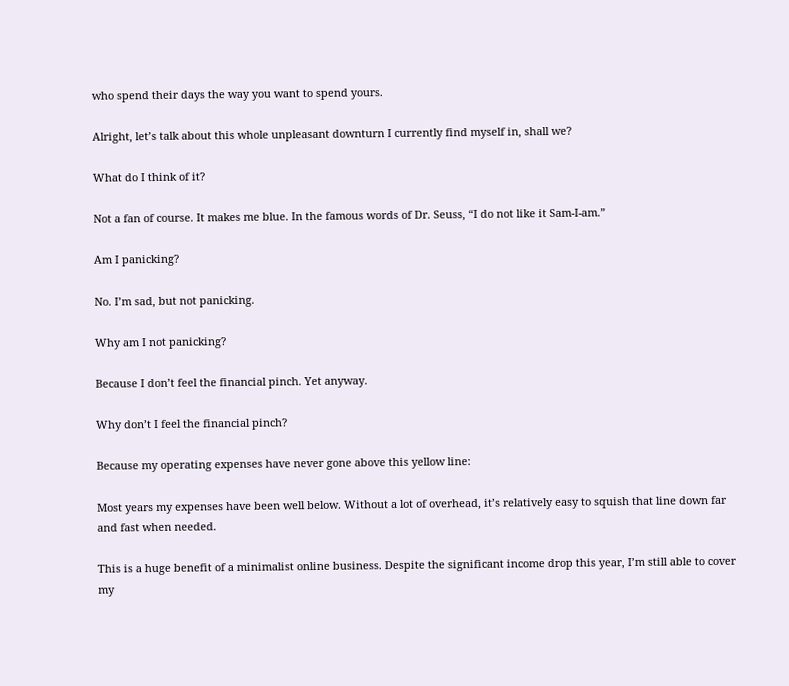who spend their days the way you want to spend yours.

Alright, let’s talk about this whole unpleasant downturn I currently find myself in, shall we?

What do I think of it?

Not a fan of course. It makes me blue. In the famous words of Dr. Seuss, “I do not like it Sam-I-am.”

Am I panicking?

No. I’m sad, but not panicking.

Why am I not panicking?

Because I don’t feel the financial pinch. Yet anyway.

Why don’t I feel the financial pinch?

Because my operating expenses have never gone above this yellow line:

Most years my expenses have been well below. Without a lot of overhead, it’s relatively easy to squish that line down far and fast when needed.

This is a huge benefit of a minimalist online business. Despite the significant income drop this year, I’m still able to cover my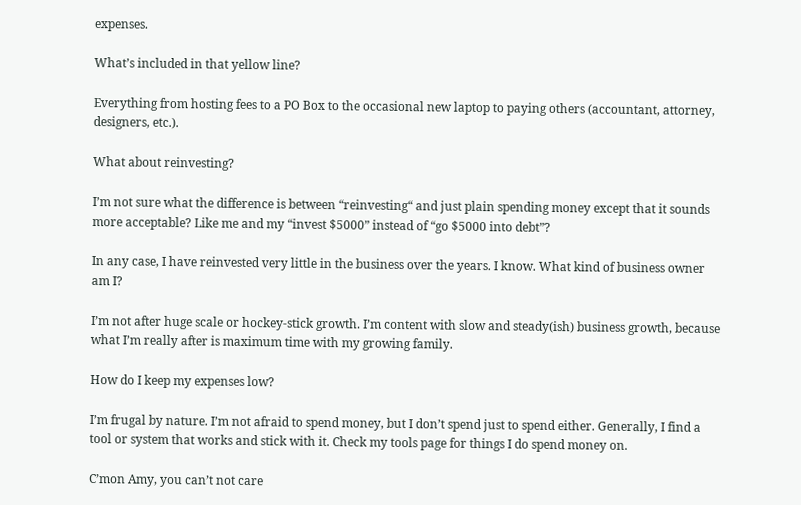expenses.

What’s included in that yellow line?

Everything from hosting fees to a PO Box to the occasional new laptop to paying others (accountant, attorney, designers, etc.).

What about reinvesting?

I’m not sure what the difference is between “reinvesting“ and just plain spending money except that it sounds more acceptable? Like me and my “invest $5000” instead of “go $5000 into debt”?

In any case, I have reinvested very little in the business over the years. I know. What kind of business owner am I?

I’m not after huge scale or hockey-stick growth. I’m content with slow and steady(ish) business growth, because what I’m really after is maximum time with my growing family.

How do I keep my expenses low?

I’m frugal by nature. I’m not afraid to spend money, but I don’t spend just to spend either. Generally, I find a tool or system that works and stick with it. Check my tools page for things I do spend money on.

C’mon Amy, you can’t not care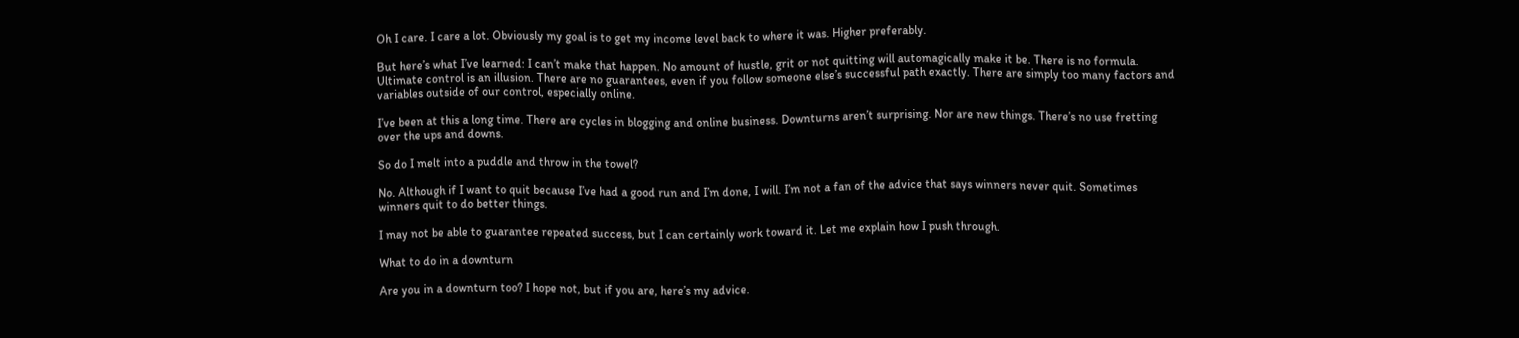Oh I care. I care a lot. Obviously my goal is to get my income level back to where it was. Higher preferably.

But here’s what I’ve learned: I can’t make that happen. No amount of hustle, grit or not quitting will automagically make it be. There is no formula. Ultimate control is an illusion. There are no guarantees, even if you follow someone else’s successful path exactly. There are simply too many factors and variables outside of our control, especially online.

I’ve been at this a long time. There are cycles in blogging and online business. Downturns aren’t surprising. Nor are new things. There’s no use fretting over the ups and downs.

So do I melt into a puddle and throw in the towel?

No. Although if I want to quit because I’ve had a good run and I’m done, I will. I’m not a fan of the advice that says winners never quit. Sometimes winners quit to do better things.

I may not be able to guarantee repeated success, but I can certainly work toward it. Let me explain how I push through.

What to do in a downturn

Are you in a downturn too? I hope not, but if you are, here’s my advice.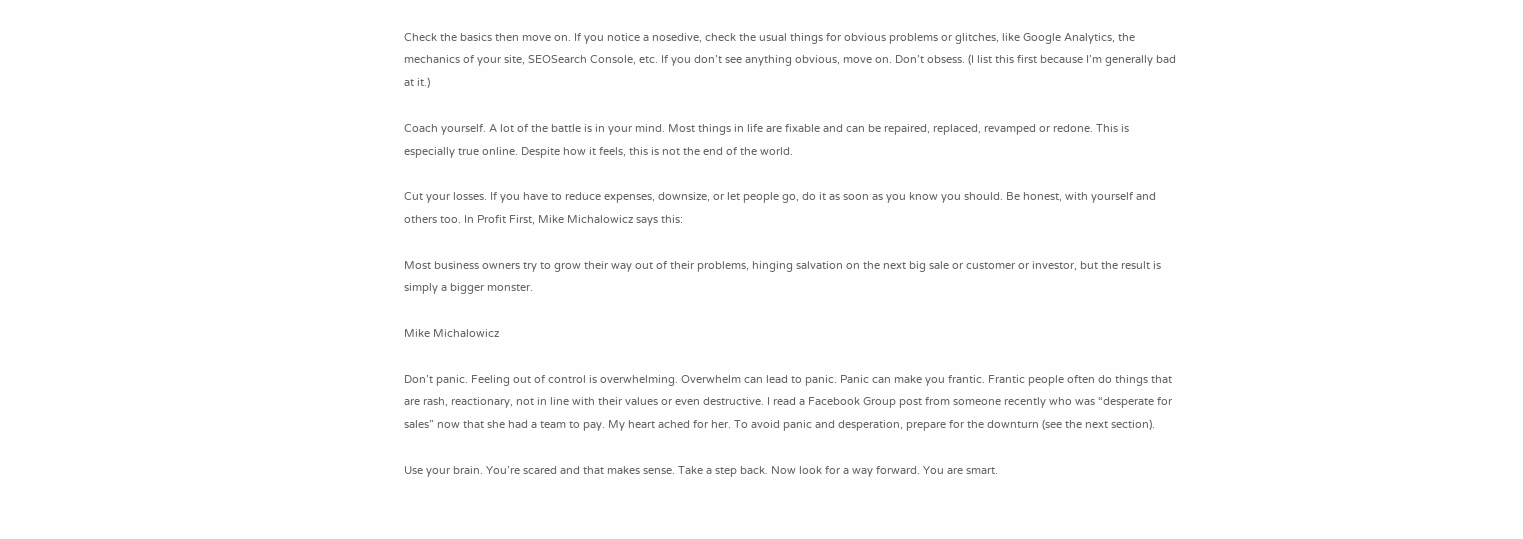Check the basics then move on. If you notice a nosedive, check the usual things for obvious problems or glitches, like Google Analytics, the mechanics of your site, SEOSearch Console, etc. If you don’t see anything obvious, move on. Don’t obsess. (I list this first because I’m generally bad at it.)

Coach yourself. A lot of the battle is in your mind. Most things in life are fixable and can be repaired, replaced, revamped or redone. This is especially true online. Despite how it feels, this is not the end of the world.

Cut your losses. If you have to reduce expenses, downsize, or let people go, do it as soon as you know you should. Be honest, with yourself and others too. In Profit First, Mike Michalowicz says this:

Most business owners try to grow their way out of their problems, hinging salvation on the next big sale or customer or investor, but the result is simply a bigger monster.

Mike Michalowicz

Don’t panic. Feeling out of control is overwhelming. Overwhelm can lead to panic. Panic can make you frantic. Frantic people often do things that are rash, reactionary, not in line with their values or even destructive. I read a Facebook Group post from someone recently who was “desperate for sales” now that she had a team to pay. My heart ached for her. To avoid panic and desperation, prepare for the downturn (see the next section).

Use your brain. You’re scared and that makes sense. Take a step back. Now look for a way forward. You are smart.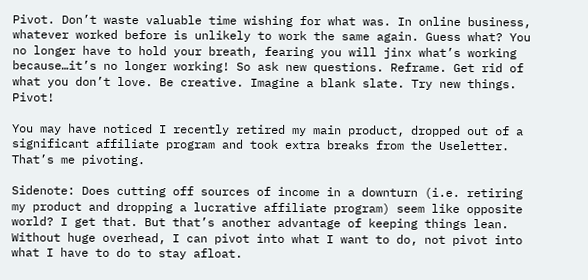Pivot. Don’t waste valuable time wishing for what was. In online business, whatever worked before is unlikely to work the same again. Guess what? You no longer have to hold your breath, fearing you will jinx what’s working because…it’s no longer working! So ask new questions. Reframe. Get rid of what you don’t love. Be creative. Imagine a blank slate. Try new things. Pivot!

You may have noticed I recently retired my main product, dropped out of a significant affiliate program and took extra breaks from the Useletter. That’s me pivoting.

Sidenote: Does cutting off sources of income in a downturn (i.e. retiring my product and dropping a lucrative affiliate program) seem like opposite world? I get that. But that’s another advantage of keeping things lean. Without huge overhead, I can pivot into what I want to do, not pivot into what I have to do to stay afloat.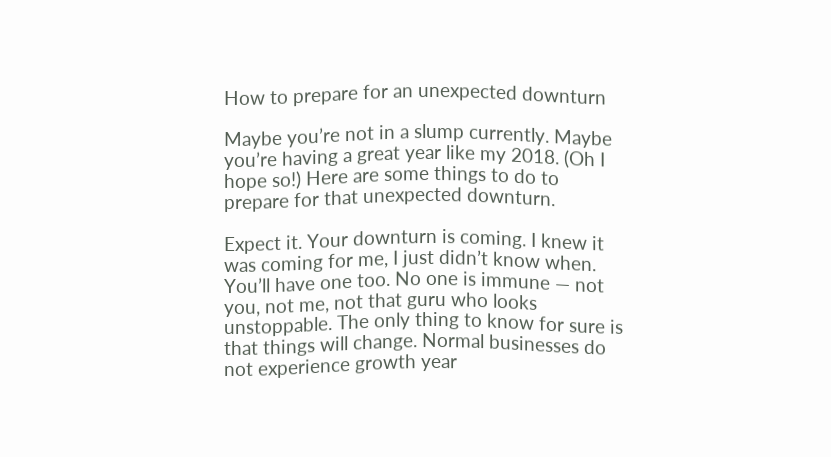How to prepare for an unexpected downturn

Maybe you’re not in a slump currently. Maybe you’re having a great year like my 2018. (Oh I hope so!) Here are some things to do to prepare for that unexpected downturn.

Expect it. Your downturn is coming. I knew it was coming for me, I just didn’t know when. You’ll have one too. No one is immune — not you, not me, not that guru who looks unstoppable. The only thing to know for sure is that things will change. Normal businesses do not experience growth year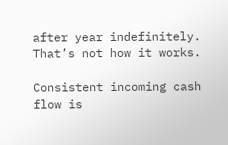after year indefinitely. That’s not how it works.

Consistent incoming cash flow is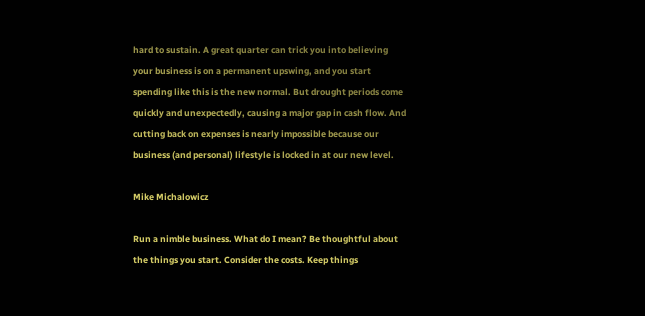hard to sustain. A great quarter can trick you into believing your business is on a permanent upswing, and you start spending like this is the new normal. But drought periods come quickly and unexpectedly, causing a major gap in cash flow. And cutting back on expenses is nearly impossible because our business (and personal) lifestyle is locked in at our new level.

Mike Michalowicz

Run a nimble business. What do I mean? Be thoughtful about the things you start. Consider the costs. Keep things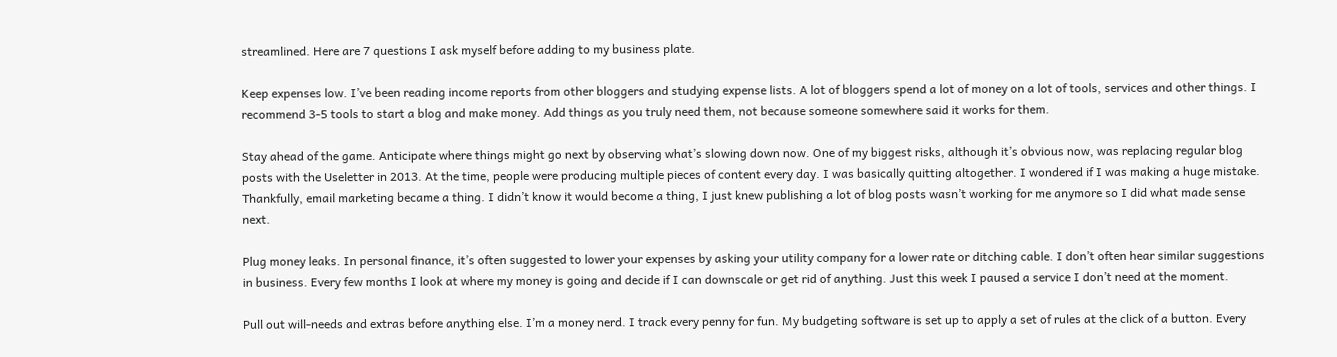streamlined. Here are 7 questions I ask myself before adding to my business plate.

Keep expenses low. I’ve been reading income reports from other bloggers and studying expense lists. A lot of bloggers spend a lot of money on a lot of tools, services and other things. I recommend 3-5 tools to start a blog and make money. Add things as you truly need them, not because someone somewhere said it works for them.

Stay ahead of the game. Anticipate where things might go next by observing what’s slowing down now. One of my biggest risks, although it’s obvious now, was replacing regular blog posts with the Useletter in 2013. At the time, people were producing multiple pieces of content every day. I was basically quitting altogether. I wondered if I was making a huge mistake. Thankfully, email marketing became a thing. I didn’t know it would become a thing, I just knew publishing a lot of blog posts wasn’t working for me anymore so I did what made sense next.

Plug money leaks. In personal finance, it’s often suggested to lower your expenses by asking your utility company for a lower rate or ditching cable. I don’t often hear similar suggestions in business. Every few months I look at where my money is going and decide if I can downscale or get rid of anything. Just this week I paused a service I don’t need at the moment.

Pull out will-needs and extras before anything else. I’m a money nerd. I track every penny for fun. My budgeting software is set up to apply a set of rules at the click of a button. Every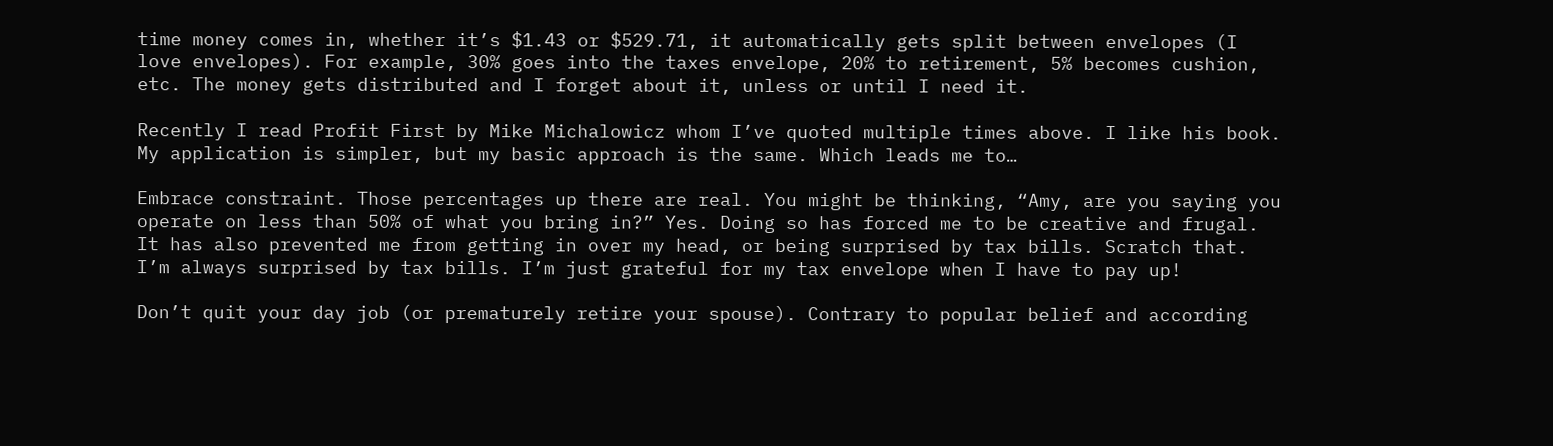time money comes in, whether it’s $1.43 or $529.71, it automatically gets split between envelopes (I love envelopes). For example, 30% goes into the taxes envelope, 20% to retirement, 5% becomes cushion, etc. The money gets distributed and I forget about it, unless or until I need it.

Recently I read Profit First by Mike Michalowicz whom I’ve quoted multiple times above. I like his book. My application is simpler, but my basic approach is the same. Which leads me to…

Embrace constraint. Those percentages up there are real. You might be thinking, “Amy, are you saying you operate on less than 50% of what you bring in?” Yes. Doing so has forced me to be creative and frugal. It has also prevented me from getting in over my head, or being surprised by tax bills. Scratch that. I’m always surprised by tax bills. I’m just grateful for my tax envelope when I have to pay up!

Don’t quit your day job (or prematurely retire your spouse). Contrary to popular belief and according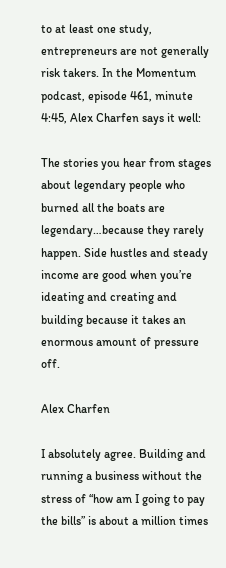to at least one study, entrepreneurs are not generally risk takers. In the Momentum podcast, episode 461, minute 4:45, Alex Charfen says it well:

The stories you hear from stages about legendary people who burned all the boats are legendary…because they rarely happen. Side hustles and steady income are good when you’re ideating and creating and building because it takes an enormous amount of pressure off.

Alex Charfen

I absolutely agree. Building and running a business without the stress of “how am I going to pay the bills” is about a million times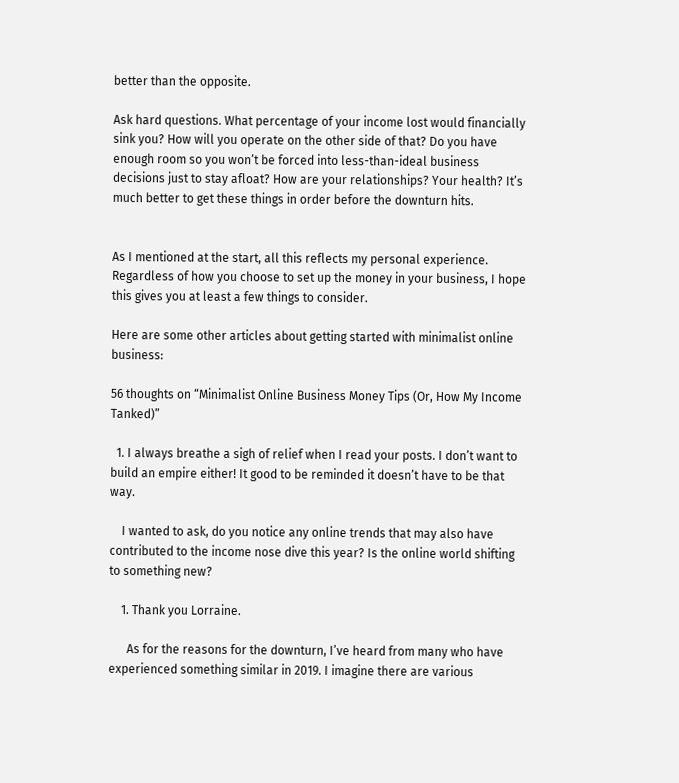better than the opposite.

Ask hard questions. What percentage of your income lost would financially sink you? How will you operate on the other side of that? Do you have enough room so you won’t be forced into less-than-ideal business decisions just to stay afloat? How are your relationships? Your health? It’s much better to get these things in order before the downturn hits.


As I mentioned at the start, all this reflects my personal experience. Regardless of how you choose to set up the money in your business, I hope this gives you at least a few things to consider.

Here are some other articles about getting started with minimalist online business:

56 thoughts on “Minimalist Online Business Money Tips (Or, How My Income Tanked)”

  1. I always breathe a sigh of relief when I read your posts. I don’t want to build an empire either! It good to be reminded it doesn’t have to be that way.

    I wanted to ask, do you notice any online trends that may also have contributed to the income nose dive this year? Is the online world shifting to something new?

    1. Thank you Lorraine.

      As for the reasons for the downturn, I’ve heard from many who have experienced something similar in 2019. I imagine there are various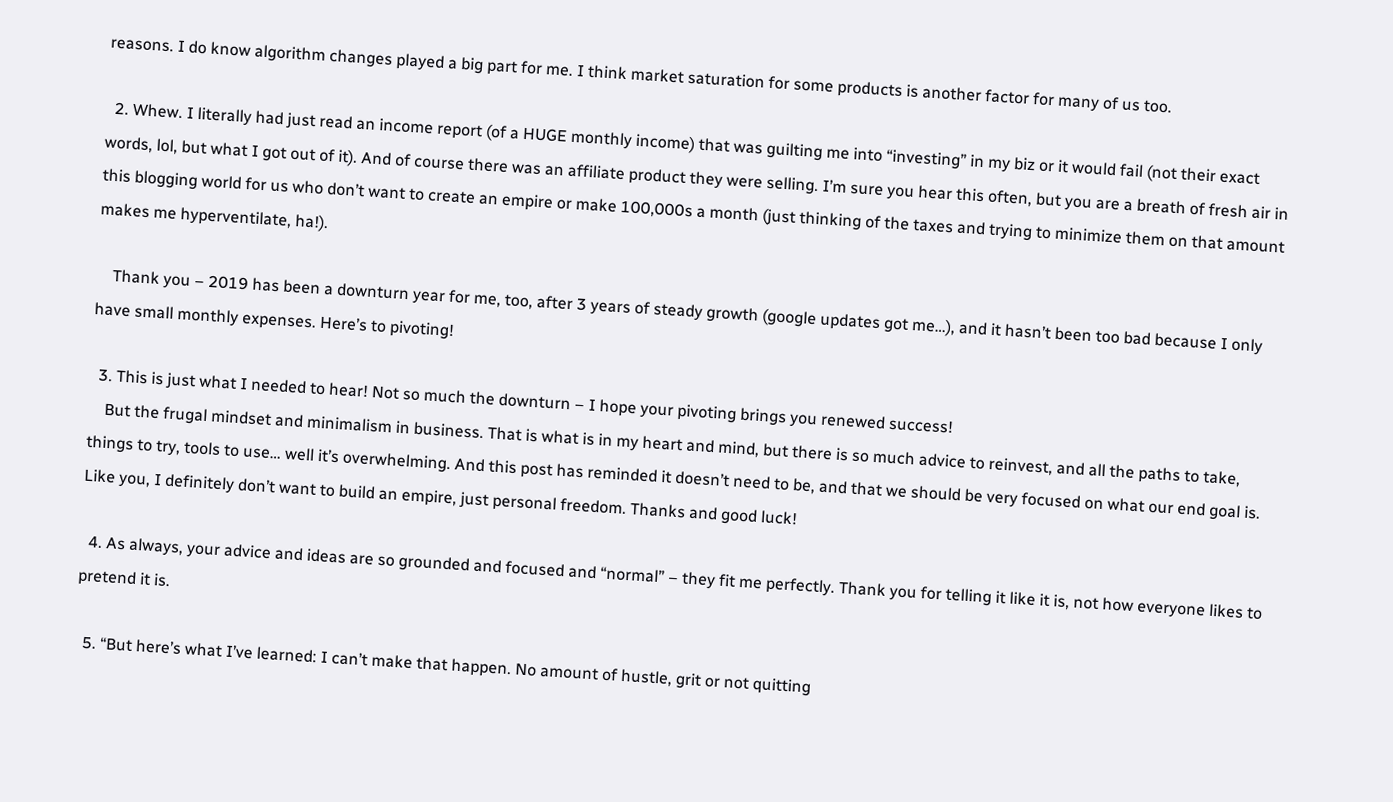reasons. I do know algorithm changes played a big part for me. I think market saturation for some products is another factor for many of us too.

  2. Whew. I literally had just read an income report (of a HUGE monthly income) that was guilting me into “investing” in my biz or it would fail (not their exact words, lol, but what I got out of it). And of course there was an affiliate product they were selling. I’m sure you hear this often, but you are a breath of fresh air in this blogging world for us who don’t want to create an empire or make 100,000s a month (just thinking of the taxes and trying to minimize them on that amount makes me hyperventilate, ha!).

    Thank you – 2019 has been a downturn year for me, too, after 3 years of steady growth (google updates got me…), and it hasn’t been too bad because I only have small monthly expenses. Here’s to pivoting!

  3. This is just what I needed to hear! Not so much the downturn – I hope your pivoting brings you renewed success!
    But the frugal mindset and minimalism in business. That is what is in my heart and mind, but there is so much advice to reinvest, and all the paths to take, things to try, tools to use… well it’s overwhelming. And this post has reminded it doesn’t need to be, and that we should be very focused on what our end goal is. Like you, I definitely don’t want to build an empire, just personal freedom. Thanks and good luck!

  4. As always, your advice and ideas are so grounded and focused and “normal” – they fit me perfectly. Thank you for telling it like it is, not how everyone likes to pretend it is.

  5. “But here’s what I’ve learned: I can’t make that happen. No amount of hustle, grit or not quitting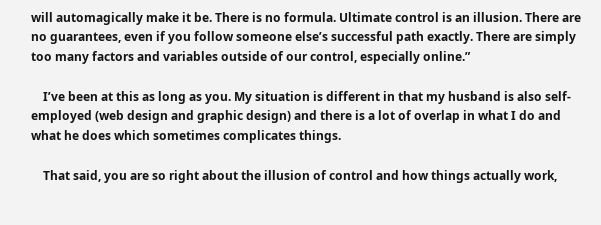will automagically make it be. There is no formula. Ultimate control is an illusion. There are no guarantees, even if you follow someone else’s successful path exactly. There are simply too many factors and variables outside of our control, especially online.”

    I’ve been at this as long as you. My situation is different in that my husband is also self-employed (web design and graphic design) and there is a lot of overlap in what I do and what he does which sometimes complicates things.

    That said, you are so right about the illusion of control and how things actually work,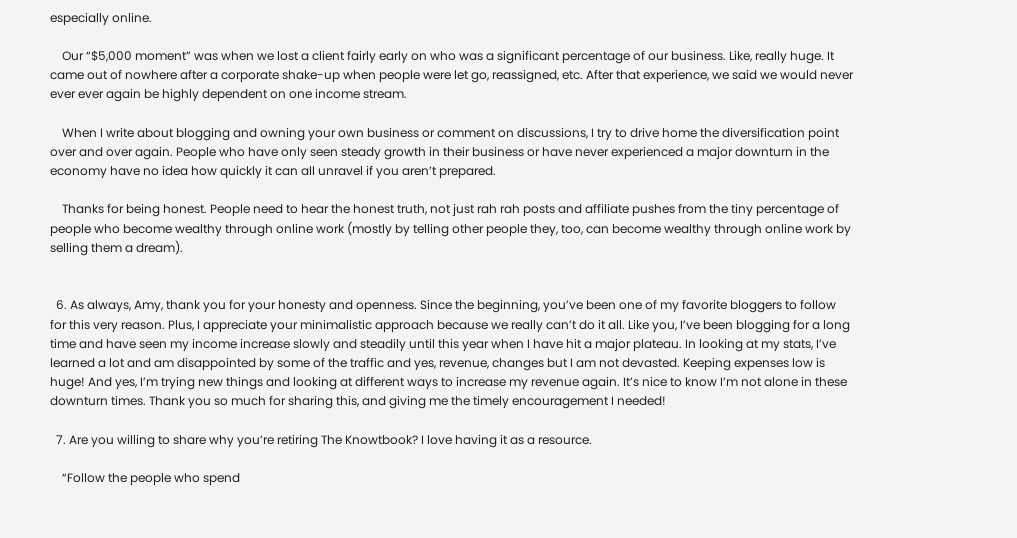especially online.

    Our “$5,000 moment” was when we lost a client fairly early on who was a significant percentage of our business. Like, really huge. It came out of nowhere after a corporate shake-up when people were let go, reassigned, etc. After that experience, we said we would never ever ever again be highly dependent on one income stream.

    When I write about blogging and owning your own business or comment on discussions, I try to drive home the diversification point over and over again. People who have only seen steady growth in their business or have never experienced a major downturn in the economy have no idea how quickly it can all unravel if you aren’t prepared.

    Thanks for being honest. People need to hear the honest truth, not just rah rah posts and affiliate pushes from the tiny percentage of people who become wealthy through online work (mostly by telling other people they, too, can become wealthy through online work by selling them a dream).


  6. As always, Amy, thank you for your honesty and openness. Since the beginning, you’ve been one of my favorite bloggers to follow for this very reason. Plus, I appreciate your minimalistic approach because we really can’t do it all. Like you, I’ve been blogging for a long time and have seen my income increase slowly and steadily until this year when I have hit a major plateau. In looking at my stats, I’ve learned a lot and am disappointed by some of the traffic and yes, revenue, changes but I am not devasted. Keeping expenses low is huge! And yes, I’m trying new things and looking at different ways to increase my revenue again. It’s nice to know I’m not alone in these downturn times. Thank you so much for sharing this, and giving me the timely encouragement I needed!

  7. Are you willing to share why you’re retiring The Knowtbook? I love having it as a resource.

    “Follow the people who spend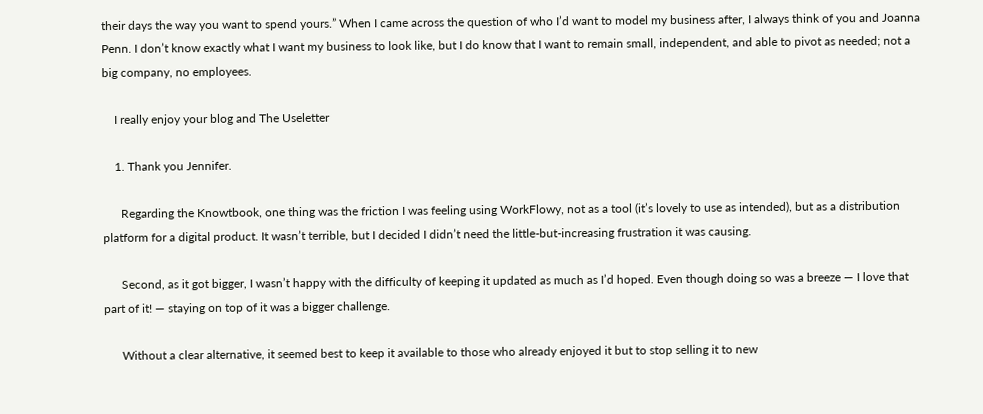their days the way you want to spend yours.” When I came across the question of who I’d want to model my business after, I always think of you and Joanna Penn. I don’t know exactly what I want my business to look like, but I do know that I want to remain small, independent, and able to pivot as needed; not a big company, no employees.

    I really enjoy your blog and The Useletter

    1. Thank you Jennifer.

      Regarding the Knowtbook, one thing was the friction I was feeling using WorkFlowy, not as a tool (it’s lovely to use as intended), but as a distribution platform for a digital product. It wasn’t terrible, but I decided I didn’t need the little-but-increasing frustration it was causing.

      Second, as it got bigger, I wasn’t happy with the difficulty of keeping it updated as much as I’d hoped. Even though doing so was a breeze — I love that part of it! — staying on top of it was a bigger challenge.

      Without a clear alternative, it seemed best to keep it available to those who already enjoyed it but to stop selling it to new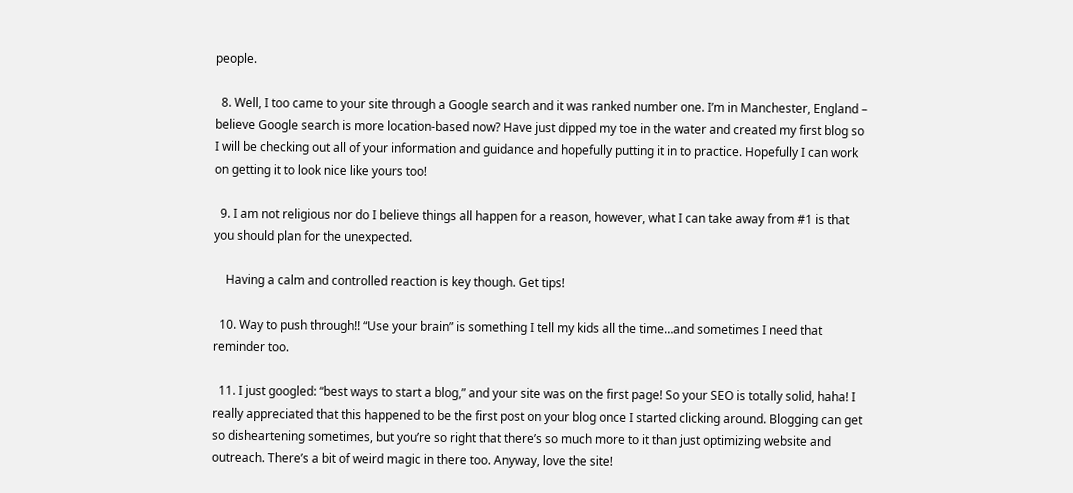people.

  8. Well, I too came to your site through a Google search and it was ranked number one. I’m in Manchester, England – believe Google search is more location-based now? Have just dipped my toe in the water and created my first blog so I will be checking out all of your information and guidance and hopefully putting it in to practice. Hopefully I can work on getting it to look nice like yours too!

  9. I am not religious nor do I believe things all happen for a reason, however, what I can take away from #1 is that you should plan for the unexpected.

    Having a calm and controlled reaction is key though. Get tips!

  10. Way to push through!! “Use your brain” is something I tell my kids all the time…and sometimes I need that reminder too.

  11. I just googled: “best ways to start a blog,” and your site was on the first page! So your SEO is totally solid, haha! I really appreciated that this happened to be the first post on your blog once I started clicking around. Blogging can get so disheartening sometimes, but you’re so right that there’s so much more to it than just optimizing website and outreach. There’s a bit of weird magic in there too. Anyway, love the site!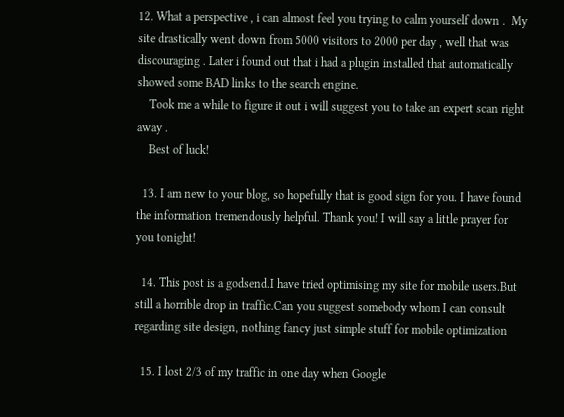12. What a perspective , i can almost feel you trying to calm yourself down .  My site drastically went down from 5000 visitors to 2000 per day , well that was discouraging . Later i found out that i had a plugin installed that automatically showed some BAD links to the search engine.
    Took me a while to figure it out i will suggest you to take an expert scan right away .
    Best of luck!

  13. I am new to your blog, so hopefully that is good sign for you. I have found the information tremendously helpful. Thank you! I will say a little prayer for you tonight!

  14. This post is a godsend.I have tried optimising my site for mobile users.But still a horrible drop in traffic.Can you suggest somebody whom I can consult regarding site design, nothing fancy just simple stuff for mobile optimization

  15. I lost 2/3 of my traffic in one day when Google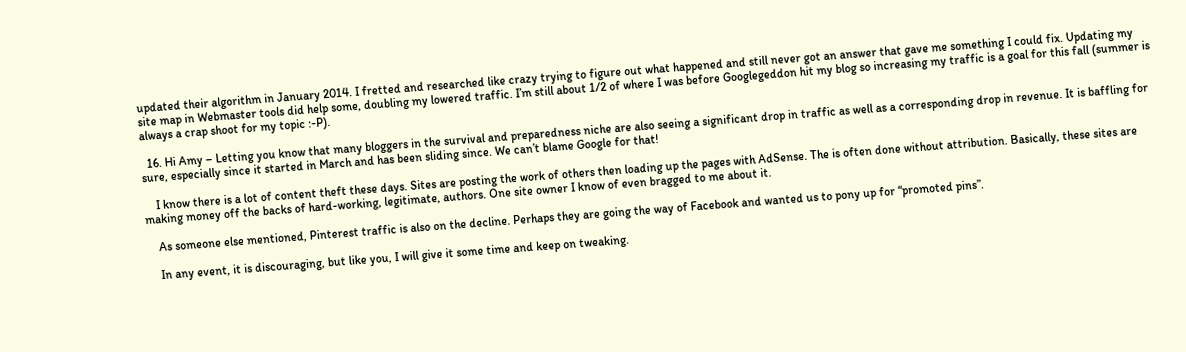updated their algorithm in January 2014. I fretted and researched like crazy trying to figure out what happened and still never got an answer that gave me something I could fix. Updating my site map in Webmaster tools did help some, doubling my lowered traffic. I’m still about 1/2 of where I was before Googlegeddon hit my blog so increasing my traffic is a goal for this fall (summer is always a crap shoot for my topic :-P).

  16. Hi Amy – Letting you know that many bloggers in the survival and preparedness niche are also seeing a significant drop in traffic as well as a corresponding drop in revenue. It is baffling for sure, especially since it started in March and has been sliding since. We can’t blame Google for that!

    I know there is a lot of content theft these days. Sites are posting the work of others then loading up the pages with AdSense. The is often done without attribution. Basically, these sites are making money off the backs of hard-working, legitimate, authors. One site owner I know of even bragged to me about it.

    As someone else mentioned, Pinterest traffic is also on the decline. Perhaps they are going the way of Facebook and wanted us to pony up for “promoted pins”.

    In any event, it is discouraging, but like you, I will give it some time and keep on tweaking.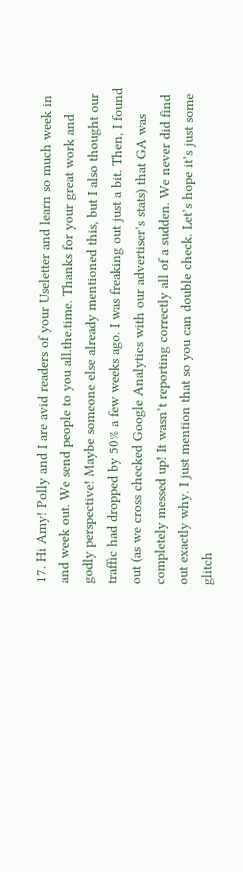17. Hi Amy! Polly and I are avid readers of your Useletter and learn so much week in and week out. We send people to you all.the.time. Thanks for your great work and godly perspective! Maybe someone else already mentioned this, but I also thought our traffic had dropped by 50% a few weeks ago. I was freaking out just a bit. Then, I found out (as we cross checked Google Analytics with our advertiser’s stats) that GA was completely messed up! It wasn’t reporting correctly all of a sudden. We never did find out exactly why. I just mention that so you can double check. Let’s hope it’s just some glitch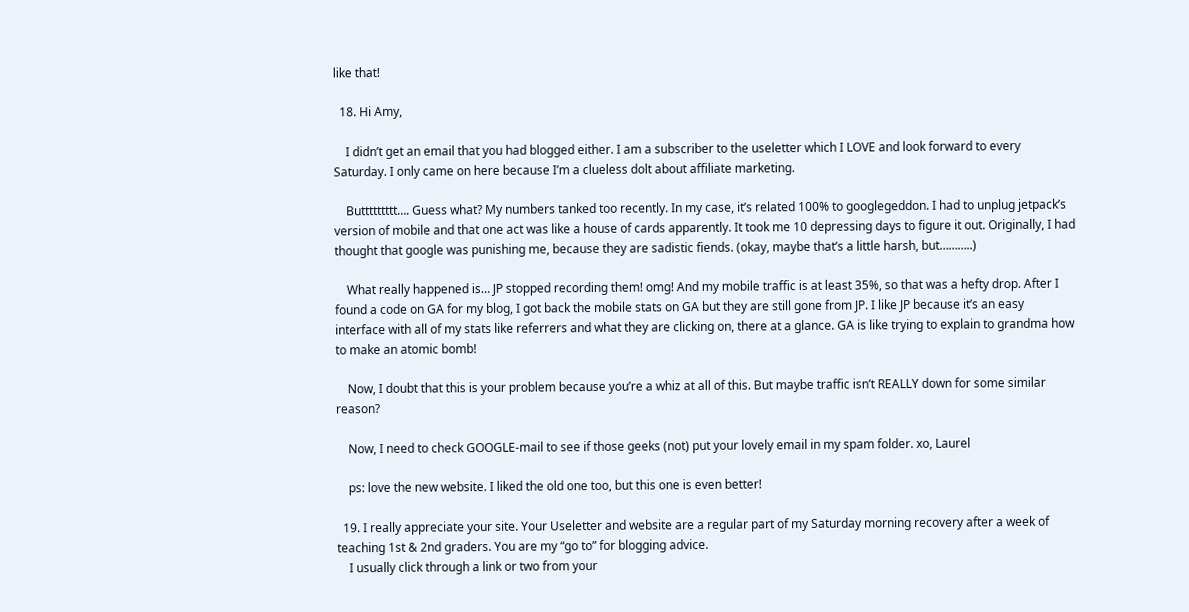like that!

  18. Hi Amy,

    I didn’t get an email that you had blogged either. I am a subscriber to the useletter which I LOVE and look forward to every Saturday. I only came on here because I’m a clueless dolt about affiliate marketing.

    Buttttttttt…. Guess what? My numbers tanked too recently. In my case, it’s related 100% to googlegeddon. I had to unplug jetpack’s version of mobile and that one act was like a house of cards apparently. It took me 10 depressing days to figure it out. Originally, I had thought that google was punishing me, because they are sadistic fiends. (okay, maybe that’s a little harsh, but………..)

    What really happened is… JP stopped recording them! omg! And my mobile traffic is at least 35%, so that was a hefty drop. After I found a code on GA for my blog, I got back the mobile stats on GA but they are still gone from JP. I like JP because it’s an easy interface with all of my stats like referrers and what they are clicking on, there at a glance. GA is like trying to explain to grandma how to make an atomic bomb!

    Now, I doubt that this is your problem because you’re a whiz at all of this. But maybe traffic isn’t REALLY down for some similar reason?

    Now, I need to check GOOGLE-mail to see if those geeks (not) put your lovely email in my spam folder. xo, Laurel

    ps: love the new website. I liked the old one too, but this one is even better!

  19. I really appreciate your site. Your Useletter and website are a regular part of my Saturday morning recovery after a week of teaching 1st & 2nd graders. You are my “go to” for blogging advice.
    I usually click through a link or two from your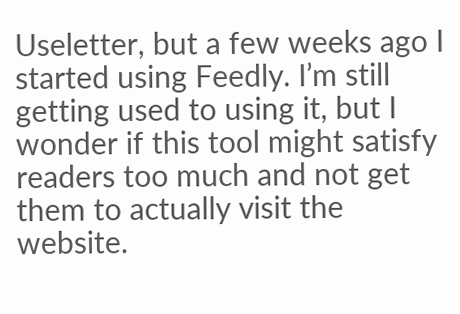Useletter, but a few weeks ago I started using Feedly. I’m still getting used to using it, but I wonder if this tool might satisfy readers too much and not get them to actually visit the website.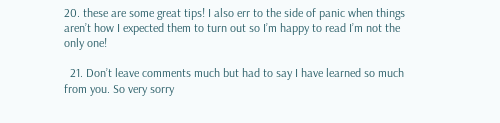20. these are some great tips! I also err to the side of panic when things aren’t how I expected them to turn out so I’m happy to read I’m not the only one!

  21. Don’t leave comments much but had to say I have learned so much from you. So very sorry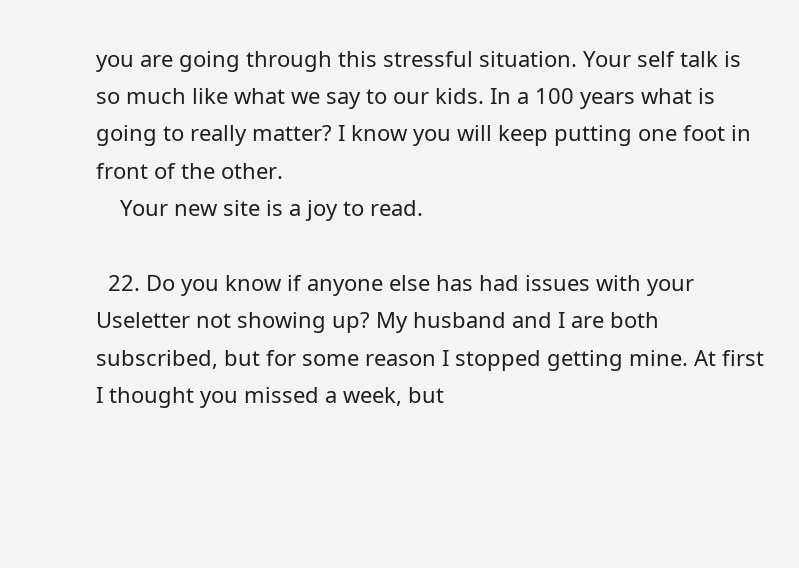you are going through this stressful situation. Your self talk is so much like what we say to our kids. In a 100 years what is going to really matter? I know you will keep putting one foot in front of the other.
    Your new site is a joy to read.

  22. Do you know if anyone else has had issues with your Useletter not showing up? My husband and I are both subscribed, but for some reason I stopped getting mine. At first I thought you missed a week, but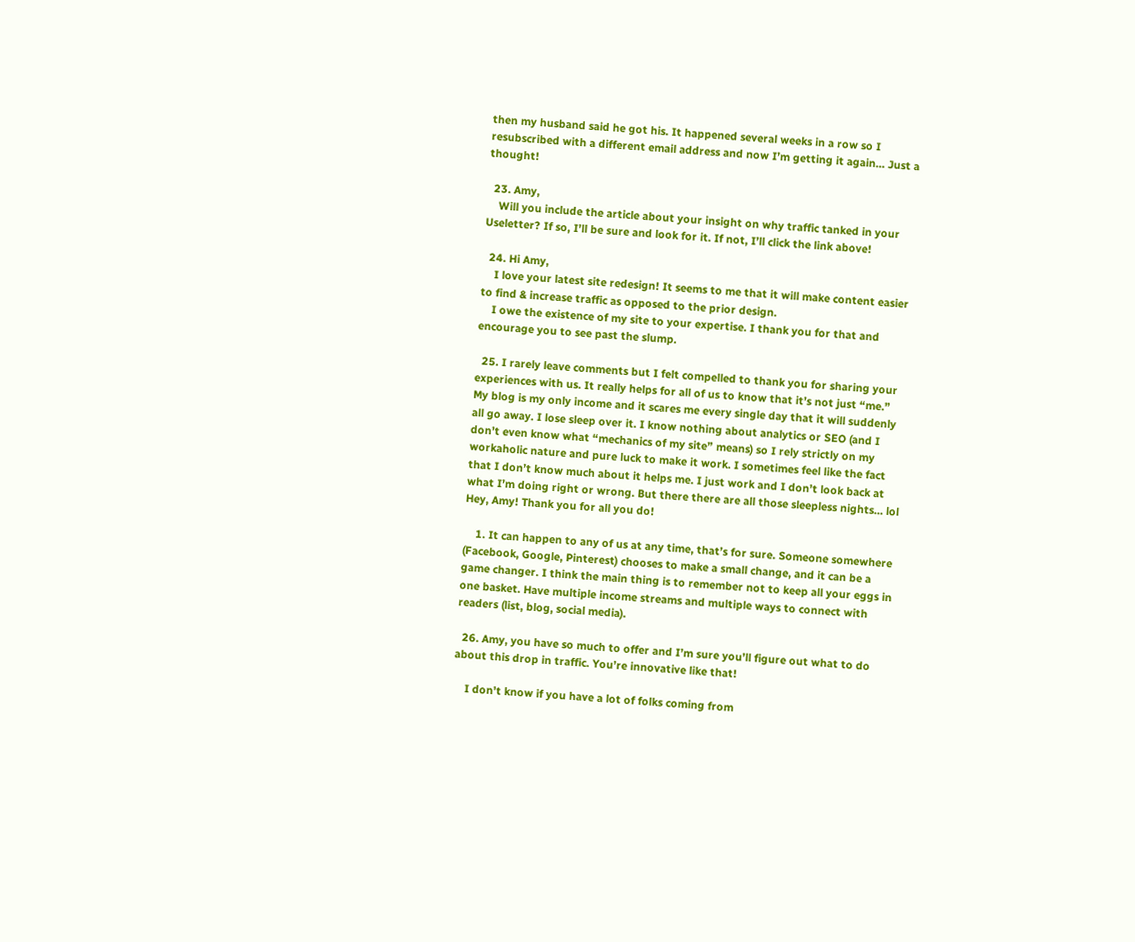then my husband said he got his. It happened several weeks in a row so I resubscribed with a different email address and now I’m getting it again… Just a thought!

  23. Amy,
    Will you include the article about your insight on why traffic tanked in your Useletter? If so, I’ll be sure and look for it. If not, I’ll click the link above!

  24. Hi Amy,
    I love your latest site redesign! It seems to me that it will make content easier to find & increase traffic as opposed to the prior design.
    I owe the existence of my site to your expertise. I thank you for that and encourage you to see past the slump.

  25. I rarely leave comments but I felt compelled to thank you for sharing your experiences with us. It really helps for all of us to know that it’s not just “me.” My blog is my only income and it scares me every single day that it will suddenly all go away. I lose sleep over it. I know nothing about analytics or SEO (and I don’t even know what “mechanics of my site” means) so I rely strictly on my workaholic nature and pure luck to make it work. I sometimes feel like the fact that I don’t know much about it helps me. I just work and I don’t look back at what I’m doing right or wrong. But there there are all those sleepless nights… lol Hey, Amy! Thank you for all you do!

    1. It can happen to any of us at any time, that’s for sure. Someone somewhere (Facebook, Google, Pinterest) chooses to make a small change, and it can be a game changer. I think the main thing is to remember not to keep all your eggs in one basket. Have multiple income streams and multiple ways to connect with readers (list, blog, social media).

  26. Amy, you have so much to offer and I’m sure you’ll figure out what to do about this drop in traffic. You’re innovative like that!

    I don’t know if you have a lot of folks coming from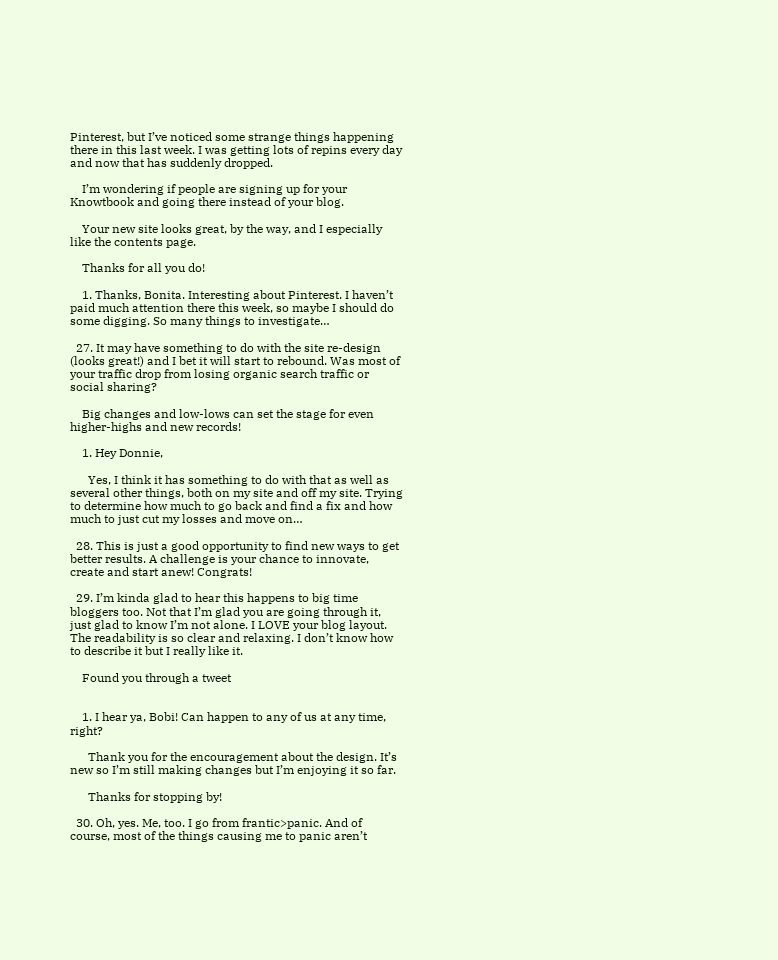Pinterest, but I’ve noticed some strange things happening there in this last week. I was getting lots of repins every day and now that has suddenly dropped.

    I’m wondering if people are signing up for your Knowtbook and going there instead of your blog.

    Your new site looks great, by the way, and I especially like the contents page.

    Thanks for all you do!

    1. Thanks, Bonita. Interesting about Pinterest. I haven’t paid much attention there this week, so maybe I should do some digging. So many things to investigate…

  27. It may have something to do with the site re-design (looks great!) and I bet it will start to rebound. Was most of your traffic drop from losing organic search traffic or social sharing?

    Big changes and low-lows can set the stage for even higher-highs and new records!

    1. Hey Donnie,

      Yes, I think it has something to do with that as well as several other things, both on my site and off my site. Trying to determine how much to go back and find a fix and how much to just cut my losses and move on…

  28. This is just a good opportunity to find new ways to get better results. A challenge is your chance to innovate, create and start anew! Congrats!

  29. I’m kinda glad to hear this happens to big time bloggers too. Not that I’m glad you are going through it, just glad to know I’m not alone. I LOVE your blog layout. The readability is so clear and relaxing. I don’t know how to describe it but I really like it.

    Found you through a tweet


    1. I hear ya, Bobi! Can happen to any of us at any time, right?

      Thank you for the encouragement about the design. It’s new so I’m still making changes but I’m enjoying it so far.

      Thanks for stopping by!

  30. Oh, yes. Me, too. I go from frantic>panic. And of course, most of the things causing me to panic aren’t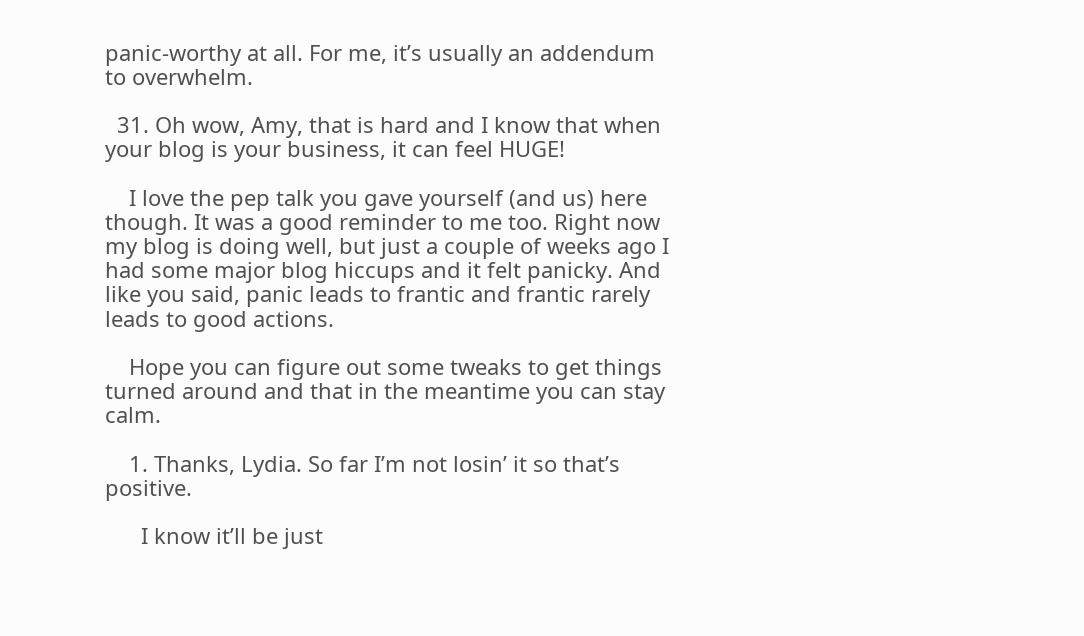panic-worthy at all. For me, it’s usually an addendum to overwhelm.

  31. Oh wow, Amy, that is hard and I know that when your blog is your business, it can feel HUGE!

    I love the pep talk you gave yourself (and us) here though. It was a good reminder to me too. Right now my blog is doing well, but just a couple of weeks ago I had some major blog hiccups and it felt panicky. And like you said, panic leads to frantic and frantic rarely leads to good actions.

    Hope you can figure out some tweaks to get things turned around and that in the meantime you can stay calm.

    1. Thanks, Lydia. So far I’m not losin’ it so that’s positive.

      I know it’ll be just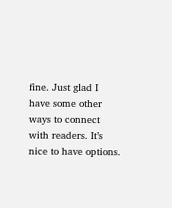fine. Just glad I have some other ways to connect with readers. It’s nice to have options.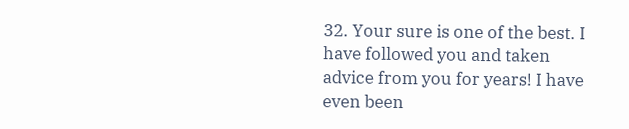32. Your sure is one of the best. I have followed you and taken advice from you for years! I have even been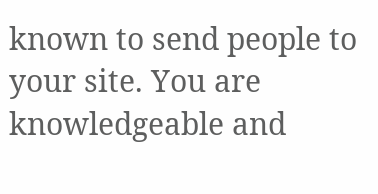known to send people to your site. You are knowledgeable and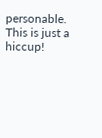personable. This is just a hiccup!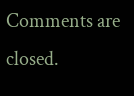Comments are closed.